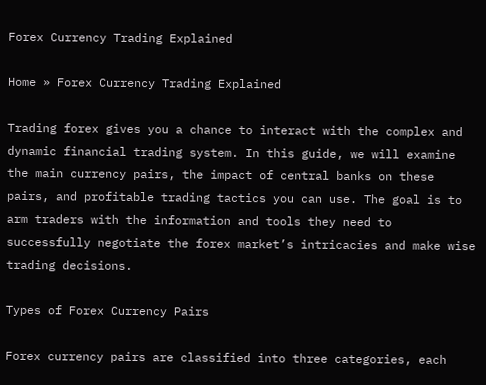Forex Currency Trading Explained

Home » Forex Currency Trading Explained

Trading forex gives you a chance to interact with the complex and dynamic financial trading system. In this guide, we will examine the main currency pairs, the impact of central banks on these pairs, and profitable trading tactics you can use. The goal is to arm traders with the information and tools they need to successfully negotiate the forex market’s intricacies and make wise trading decisions.

Types of Forex Currency Pairs

Forex currency pairs are classified into three categories, each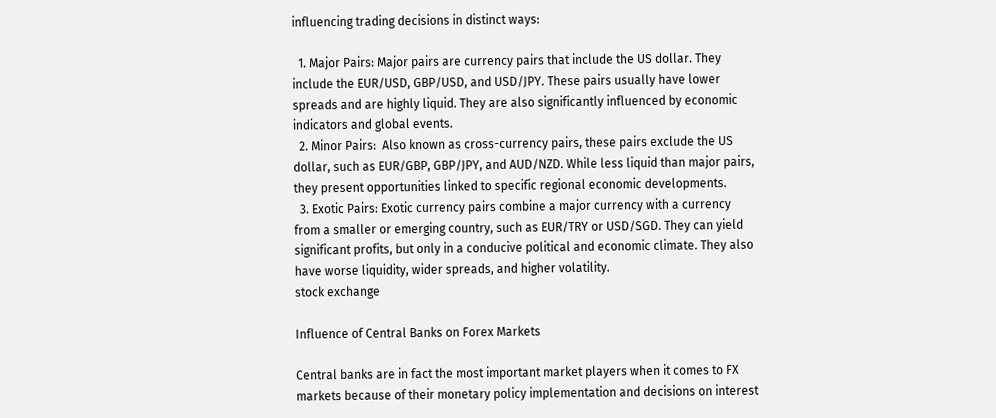influencing trading decisions in distinct ways:

  1. Major Pairs: Major pairs are currency pairs that include the US dollar. They include the EUR/USD, GBP/USD, and USD/JPY. These pairs usually have lower spreads and are highly liquid. They are also significantly influenced by economic indicators and global events.
  2. Minor Pairs:  Also known as cross-currency pairs, these pairs exclude the US dollar, such as EUR/GBP, GBP/JPY, and AUD/NZD. While less liquid than major pairs, they present opportunities linked to specific regional economic developments.
  3. Exotic Pairs: Exotic currency pairs combine a major currency with a currency from a smaller or emerging country, such as EUR/TRY or USD/SGD. They can yield significant profits, but only in a conducive political and economic climate. They also have worse liquidity, wider spreads, and higher volatility.
stock exchange

Influence of Central Banks on Forex Markets

Central banks are in fact the most important market players when it comes to FX markets because of their monetary policy implementation and decisions on interest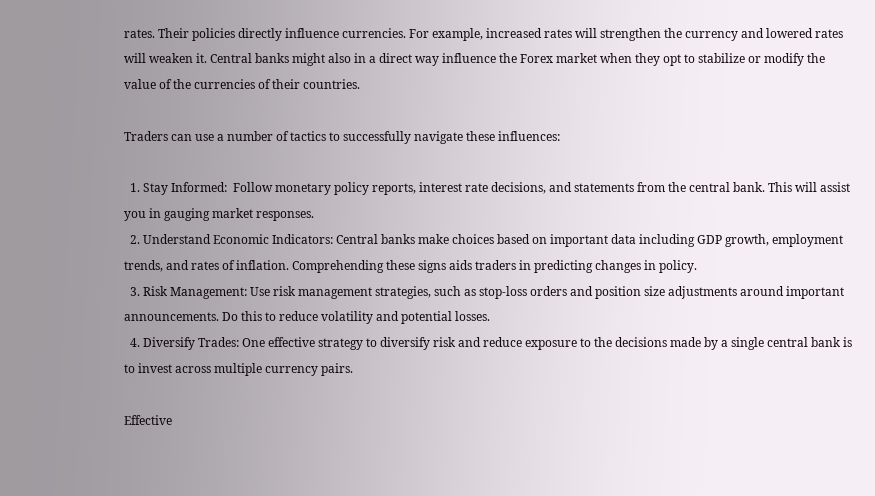rates. Their policies directly influence currencies. For example, increased rates will strengthen the currency and lowered rates will weaken it. Central banks might also in a direct way influence the Forex market when they opt to stabilize or modify the value of the currencies of their countries.

Traders can use a number of tactics to successfully navigate these influences:

  1. Stay Informed:  Follow monetary policy reports, interest rate decisions, and statements from the central bank. This will assist you in gauging market responses.
  2. Understand Economic Indicators: Central banks make choices based on important data including GDP growth, employment trends, and rates of inflation. Comprehending these signs aids traders in predicting changes in policy.
  3. Risk Management: Use risk management strategies, such as stop-loss orders and position size adjustments around important announcements. Do this to reduce volatility and potential losses.
  4. Diversify Trades: One effective strategy to diversify risk and reduce exposure to the decisions made by a single central bank is to invest across multiple currency pairs.

Effective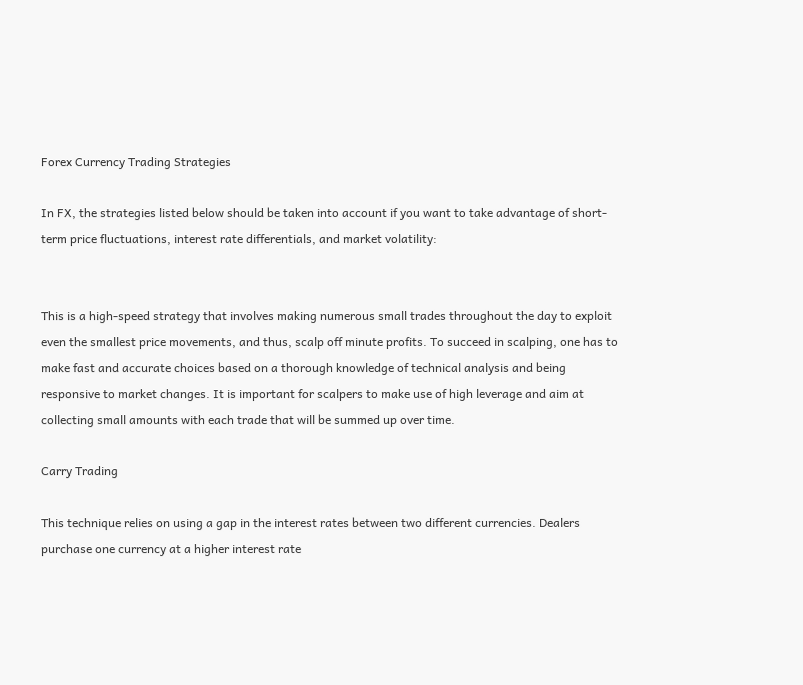Forex Currency Trading Strategies

In FX, the strategies listed below should be taken into account if you want to take advantage of short-term price fluctuations, interest rate differentials, and market volatility:


This is a high-speed strategy that involves making numerous small trades throughout the day to exploit even the smallest price movements, and thus, scalp off minute profits. To succeed in scalping, one has to make fast and accurate choices based on a thorough knowledge of technical analysis and being responsive to market changes. It is important for scalpers to make use of high leverage and aim at collecting small amounts with each trade that will be summed up over time.

Carry Trading

This technique relies on using a gap in the interest rates between two different currencies. Dealers purchase one currency at a higher interest rate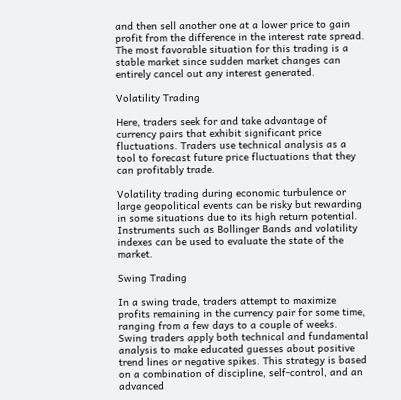and then sell another one at a lower price to gain profit from the difference in the interest rate spread. The most favorable situation for this trading is a stable market since sudden market changes can entirely cancel out any interest generated.

Volatility Trading

Here, traders seek for and take advantage of currency pairs that exhibit significant price fluctuations. Traders use technical analysis as a tool to forecast future price fluctuations that they can profitably trade.

Volatility trading during economic turbulence or large geopolitical events can be risky but rewarding in some situations due to its high return potential. Instruments such as Bollinger Bands and volatility indexes can be used to evaluate the state of the market.

Swing Trading

In a swing trade, traders attempt to maximize profits remaining in the currency pair for some time, ranging from a few days to a couple of weeks. Swing traders apply both technical and fundamental analysis to make educated guesses about positive trend lines or negative spikes. This strategy is based on a combination of discipline, self-control, and an advanced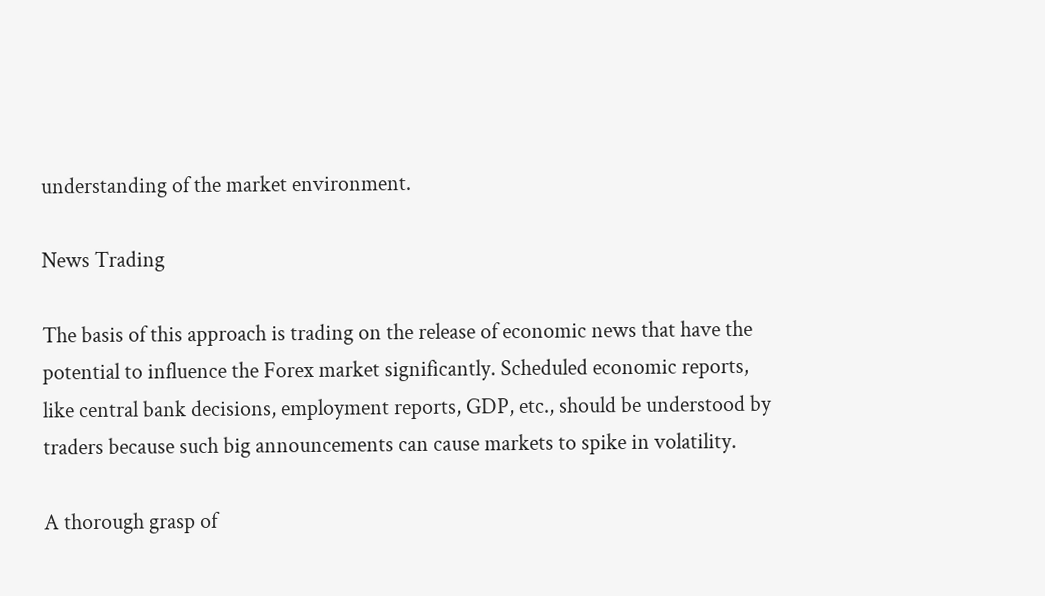understanding of the market environment.

News Trading

The basis of this approach is trading on the release of economic news that have the potential to influence the Forex market significantly. Scheduled economic reports, like central bank decisions, employment reports, GDP, etc., should be understood by traders because such big announcements can cause markets to spike in volatility.

A thorough grasp of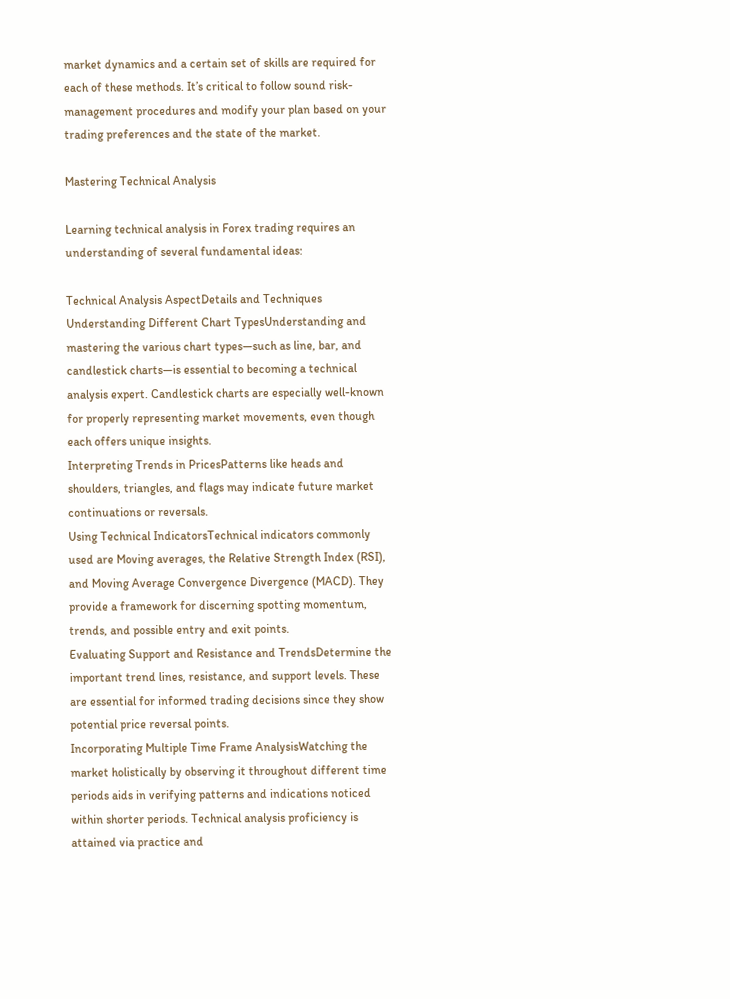market dynamics and a certain set of skills are required for each of these methods. It’s critical to follow sound risk-management procedures and modify your plan based on your trading preferences and the state of the market.

Mastering Technical Analysis

Learning technical analysis in Forex trading requires an understanding of several fundamental ideas:

Technical Analysis AspectDetails and Techniques
Understanding Different Chart TypesUnderstanding and mastering the various chart types—such as line, bar, and candlestick charts—is essential to becoming a technical analysis expert. Candlestick charts are especially well-known for properly representing market movements, even though each offers unique insights.
Interpreting Trends in PricesPatterns like heads and shoulders, triangles, and flags may indicate future market continuations or reversals.
Using Technical IndicatorsTechnical indicators commonly used are Moving averages, the Relative Strength Index (RSI), and Moving Average Convergence Divergence (MACD). They provide a framework for discerning spotting momentum, trends, and possible entry and exit points.
Evaluating Support and Resistance and TrendsDetermine the important trend lines, resistance, and support levels. These are essential for informed trading decisions since they show potential price reversal points.
Incorporating Multiple Time Frame AnalysisWatching the market holistically by observing it throughout different time periods aids in verifying patterns and indications noticed within shorter periods. Technical analysis proficiency is attained via practice and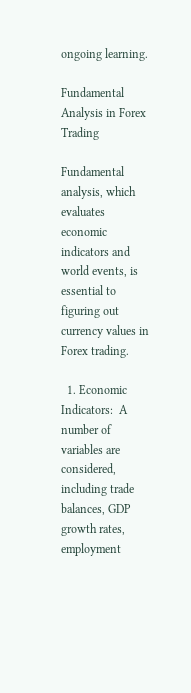ongoing learning.

Fundamental Analysis in Forex Trading

Fundamental analysis, which evaluates economic indicators and world events, is essential to figuring out currency values in Forex trading.

  1. Economic Indicators:  A number of variables are considered, including trade balances, GDP growth rates, employment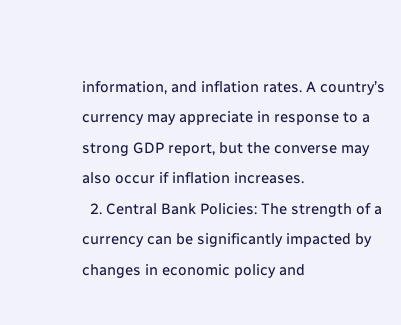information, and inflation rates. A country’s currency may appreciate in response to a strong GDP report, but the converse may also occur if inflation increases.
  2. Central Bank Policies: The strength of a currency can be significantly impacted by changes in economic policy and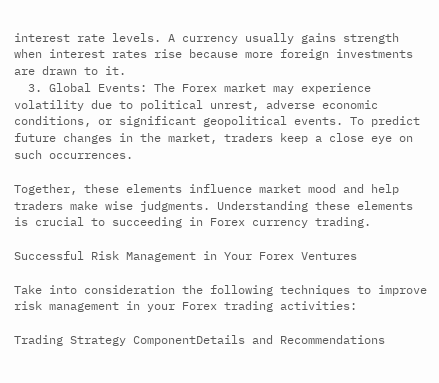interest rate levels. A currency usually gains strength when interest rates rise because more foreign investments are drawn to it.
  3. Global Events: The Forex market may experience volatility due to political unrest, adverse economic conditions, or significant geopolitical events. To predict future changes in the market, traders keep a close eye on such occurrences.

Together, these elements influence market mood and help traders make wise judgments. Understanding these elements is crucial to succeeding in Forex currency trading.

Successful Risk Management in Your Forex Ventures

Take into consideration the following techniques to improve risk management in your Forex trading activities:

Trading Strategy ComponentDetails and Recommendations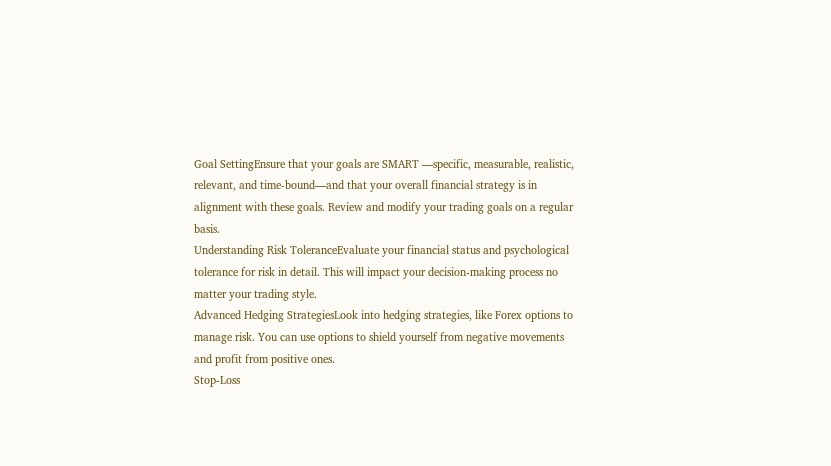Goal SettingEnsure that your goals are SMART —specific, measurable, realistic, relevant, and time-bound—and that your overall financial strategy is in alignment with these goals. Review and modify your trading goals on a regular basis.
Understanding Risk ToleranceEvaluate your financial status and psychological tolerance for risk in detail. This will impact your decision-making process no matter your trading style.
Advanced Hedging StrategiesLook into hedging strategies, like Forex options to manage risk. You can use options to shield yourself from negative movements and profit from positive ones.
Stop-Loss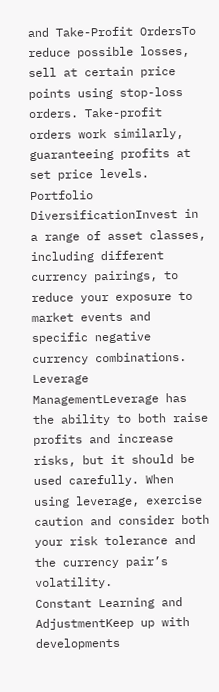and Take-Profit OrdersTo reduce possible losses, sell at certain price points using stop-loss orders. Take-profit orders work similarly, guaranteeing profits at set price levels.
Portfolio DiversificationInvest in a range of asset classes, including different currency pairings, to reduce your exposure to market events and specific negative currency combinations.
Leverage ManagementLeverage has the ability to both raise profits and increase risks, but it should be used carefully. When using leverage, exercise caution and consider both your risk tolerance and the currency pair’s volatility.
Constant Learning and AdjustmentKeep up with developments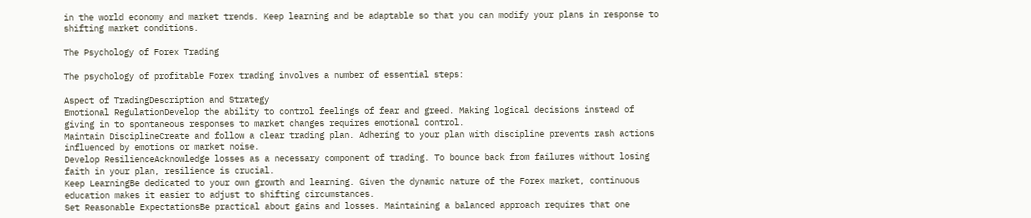in the world economy and market trends. Keep learning and be adaptable so that you can modify your plans in response to shifting market conditions.

The Psychology of Forex Trading

The psychology of profitable Forex trading involves a number of essential steps:

Aspect of TradingDescription and Strategy
Emotional RegulationDevelop the ability to control feelings of fear and greed. Making logical decisions instead of giving in to spontaneous responses to market changes requires emotional control.
Maintain DisciplineCreate and follow a clear trading plan. Adhering to your plan with discipline prevents rash actions influenced by emotions or market noise.
Develop ResilienceAcknowledge losses as a necessary component of trading. To bounce back from failures without losing faith in your plan, resilience is crucial.
Keep LearningBe dedicated to your own growth and learning. Given the dynamic nature of the Forex market, continuous education makes it easier to adjust to shifting circumstances.
Set Reasonable ExpectationsBe practical about gains and losses. Maintaining a balanced approach requires that one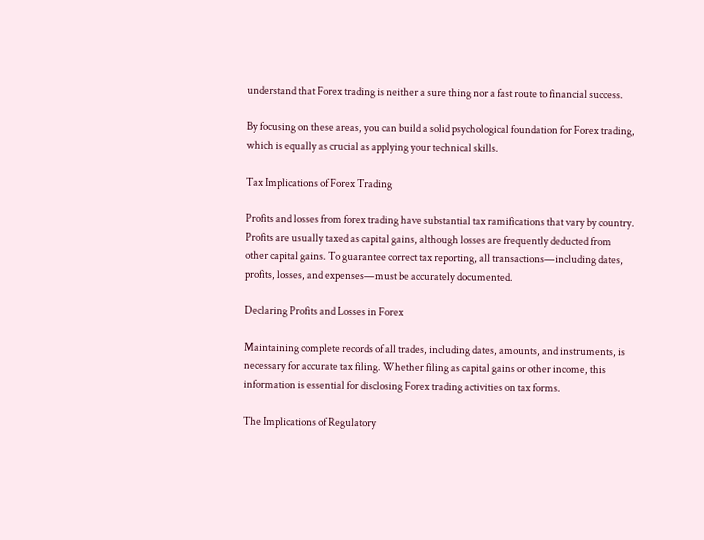understand that Forex trading is neither a sure thing nor a fast route to financial success.

By focusing on these areas, you can build a solid psychological foundation for Forex trading, which is equally as crucial as applying your technical skills.

Tax Implications of Forex Trading

Profits and losses from forex trading have substantial tax ramifications that vary by country. Profits are usually taxed as capital gains, although losses are frequently deducted from other capital gains. To guarantee correct tax reporting, all transactions—including dates, profits, losses, and expenses—must be accurately documented.

Declaring Profits and Losses in Forex

Maintaining complete records of all trades, including dates, amounts, and instruments, is necessary for accurate tax filing. Whether filing as capital gains or other income, this information is essential for disclosing Forex trading activities on tax forms.

The Implications of Regulatory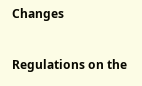Changes

Regulations on the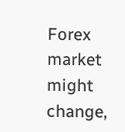Forex market might change,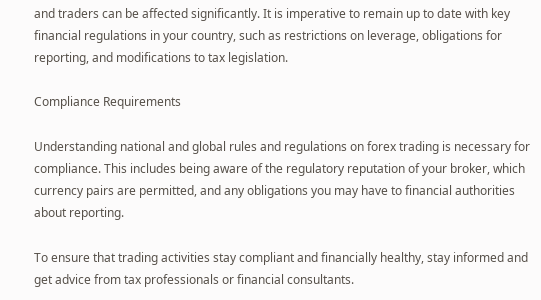and traders can be affected significantly. It is imperative to remain up to date with key financial regulations in your country, such as restrictions on leverage, obligations for reporting, and modifications to tax legislation.

Compliance Requirements

Understanding national and global rules and regulations on forex trading is necessary for compliance. This includes being aware of the regulatory reputation of your broker, which currency pairs are permitted, and any obligations you may have to financial authorities about reporting.

To ensure that trading activities stay compliant and financially healthy, stay informed and get advice from tax professionals or financial consultants.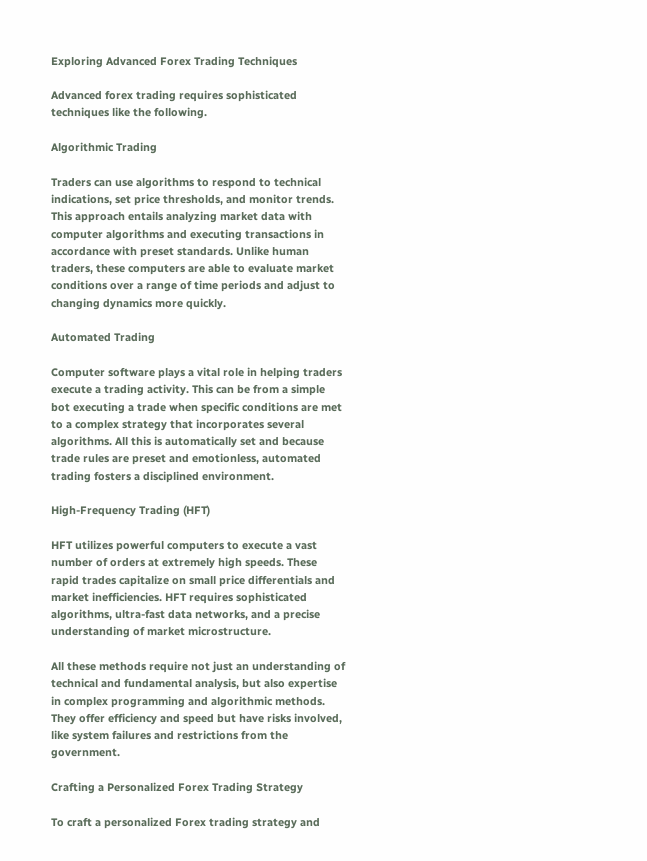Exploring Advanced Forex Trading Techniques

Advanced forex trading requires sophisticated techniques like the following.

Algorithmic Trading

Traders can use algorithms to respond to technical indications, set price thresholds, and monitor trends. This approach entails analyzing market data with computer algorithms and executing transactions in accordance with preset standards. Unlike human traders, these computers are able to evaluate market conditions over a range of time periods and adjust to changing dynamics more quickly.

Automated Trading

Computer software plays a vital role in helping traders execute a trading activity. This can be from a simple bot executing a trade when specific conditions are met to a complex strategy that incorporates several algorithms. All this is automatically set and because trade rules are preset and emotionless, automated trading fosters a disciplined environment.

High-Frequency Trading (HFT)

HFT utilizes powerful computers to execute a vast number of orders at extremely high speeds. These rapid trades capitalize on small price differentials and market inefficiencies. HFT requires sophisticated algorithms, ultra-fast data networks, and a precise understanding of market microstructure.

All these methods require not just an understanding of technical and fundamental analysis, but also expertise in complex programming and algorithmic methods. They offer efficiency and speed but have risks involved, like system failures and restrictions from the government.

Crafting a Personalized Forex Trading Strategy

To craft a personalized Forex trading strategy and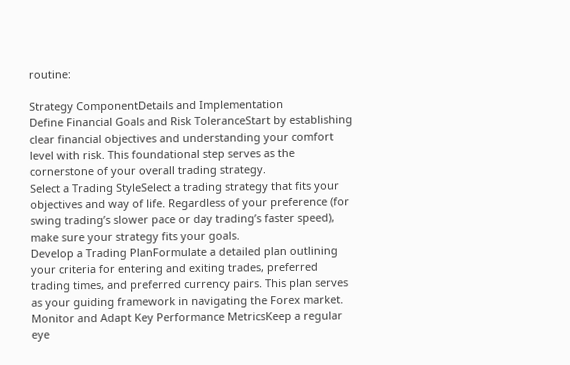routine:

Strategy ComponentDetails and Implementation
Define Financial Goals and Risk ToleranceStart by establishing clear financial objectives and understanding your comfort level with risk. This foundational step serves as the cornerstone of your overall trading strategy.
Select a Trading StyleSelect a trading strategy that fits your objectives and way of life. Regardless of your preference (for swing trading’s slower pace or day trading’s faster speed), make sure your strategy fits your goals.
Develop a Trading PlanFormulate a detailed plan outlining your criteria for entering and exiting trades, preferred trading times, and preferred currency pairs. This plan serves as your guiding framework in navigating the Forex market.
Monitor and Adapt Key Performance MetricsKeep a regular eye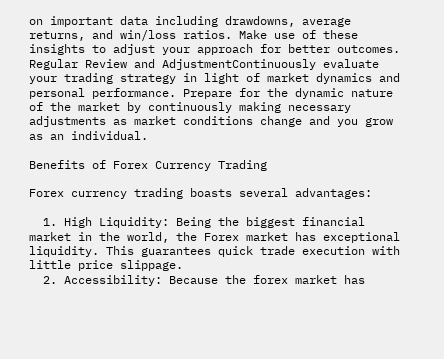on important data including drawdowns, average returns, and win/loss ratios. Make use of these insights to adjust your approach for better outcomes.
Regular Review and AdjustmentContinuously evaluate your trading strategy in light of market dynamics and personal performance. Prepare for the dynamic nature of the market by continuously making necessary adjustments as market conditions change and you grow as an individual.

Benefits of Forex Currency Trading

Forex currency trading boasts several advantages:

  1. High Liquidity: Being the biggest financial market in the world, the Forex market has exceptional liquidity. This guarantees quick trade execution with little price slippage.
  2. Accessibility: Because the forex market has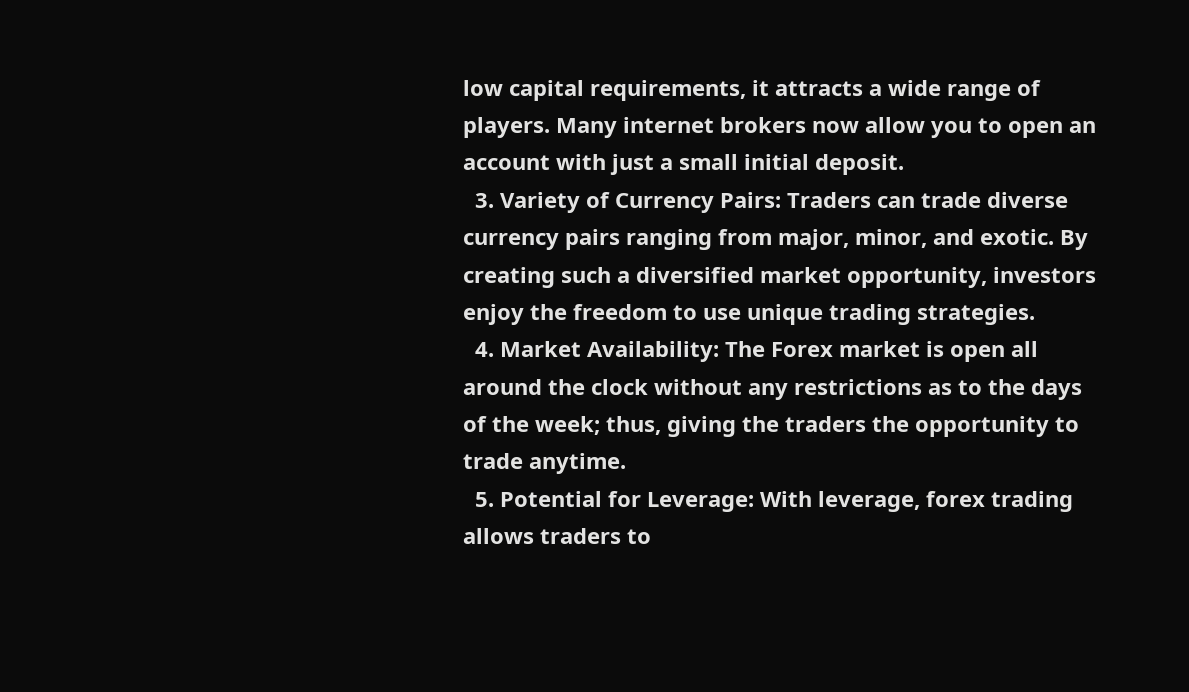low capital requirements, it attracts a wide range of players. Many internet brokers now allow you to open an account with just a small initial deposit.
  3. Variety of Currency Pairs: Traders can trade diverse currency pairs ranging from major, minor, and exotic. By creating such a diversified market opportunity, investors enjoy the freedom to use unique trading strategies.
  4. Market Availability: The Forex market is open all around the clock without any restrictions as to the days of the week; thus, giving the traders the opportunity to trade anytime.
  5. Potential for Leverage: With leverage, forex trading allows traders to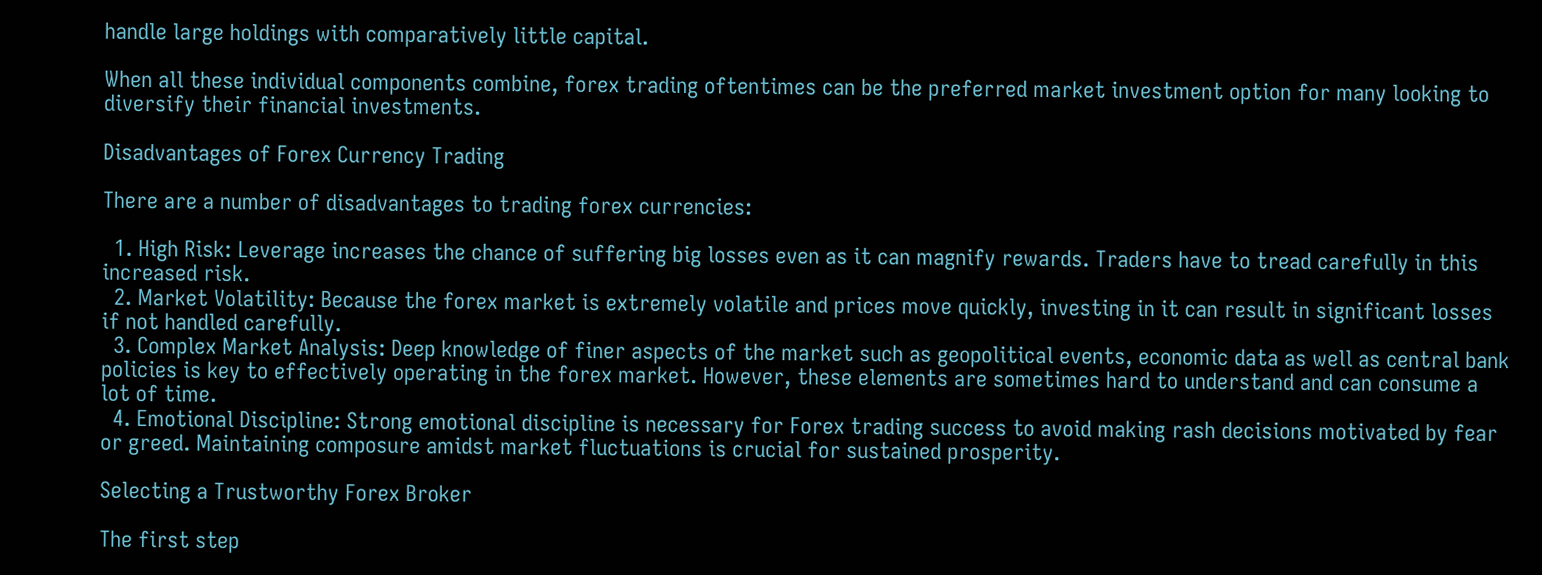handle large holdings with comparatively little capital.

When all these individual components combine, forex trading oftentimes can be the preferred market investment option for many looking to diversify their financial investments.

Disadvantages of Forex Currency Trading

There are a number of disadvantages to trading forex currencies:

  1. High Risk: Leverage increases the chance of suffering big losses even as it can magnify rewards. Traders have to tread carefully in this increased risk.
  2. Market Volatility: Because the forex market is extremely volatile and prices move quickly, investing in it can result in significant losses if not handled carefully.
  3. Complex Market Analysis: Deep knowledge of finer aspects of the market such as geopolitical events, economic data as well as central bank policies is key to effectively operating in the forex market. However, these elements are sometimes hard to understand and can consume a lot of time.
  4. Emotional Discipline: Strong emotional discipline is necessary for Forex trading success to avoid making rash decisions motivated by fear or greed. Maintaining composure amidst market fluctuations is crucial for sustained prosperity.

Selecting a Trustworthy Forex Broker

The first step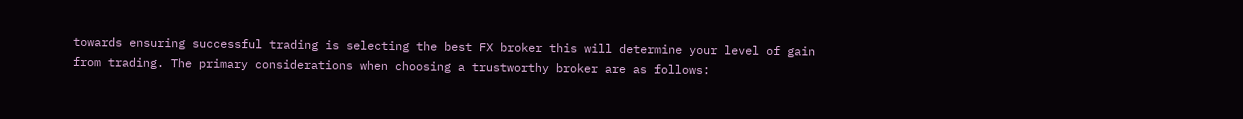towards ensuring successful trading is selecting the best FX broker this will determine your level of gain from trading. The primary considerations when choosing a trustworthy broker are as follows: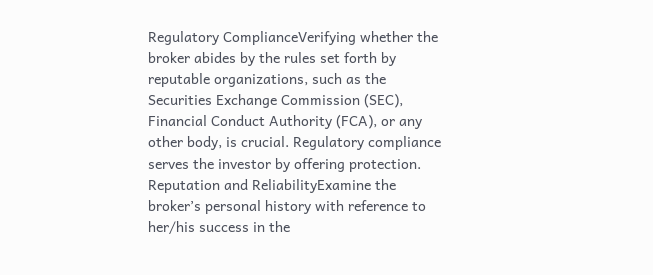Regulatory ComplianceVerifying whether the broker abides by the rules set forth by reputable organizations, such as the Securities Exchange Commission (SEC), Financial Conduct Authority (FCA), or any other body, is crucial. Regulatory compliance serves the investor by offering protection.
Reputation and ReliabilityExamine the broker’s personal history with reference to her/his success in the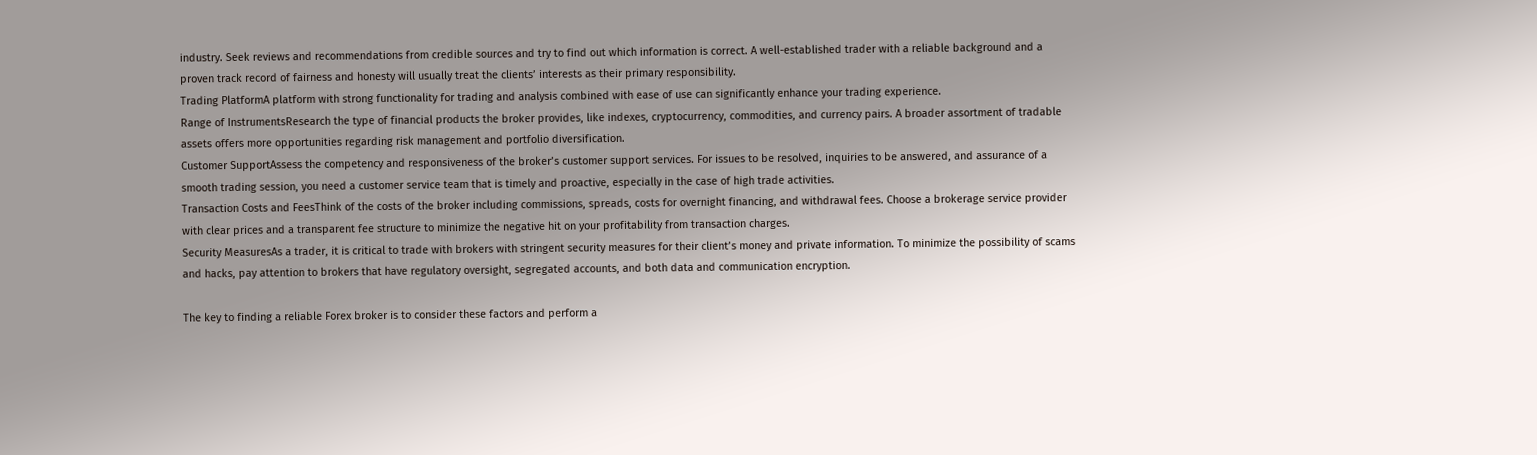industry. Seek reviews and recommendations from credible sources and try to find out which information is correct. A well-established trader with a reliable background and a proven track record of fairness and honesty will usually treat the clients’ interests as their primary responsibility.
Trading PlatformA platform with strong functionality for trading and analysis combined with ease of use can significantly enhance your trading experience.
Range of InstrumentsResearch the type of financial products the broker provides, like indexes, cryptocurrency, commodities, and currency pairs. A broader assortment of tradable assets offers more opportunities regarding risk management and portfolio diversification.
Customer SupportAssess the competency and responsiveness of the broker’s customer support services. For issues to be resolved, inquiries to be answered, and assurance of a smooth trading session, you need a customer service team that is timely and proactive, especially in the case of high trade activities.
Transaction Costs and FeesThink of the costs of the broker including commissions, spreads, costs for overnight financing, and withdrawal fees. Choose a brokerage service provider with clear prices and a transparent fee structure to minimize the negative hit on your profitability from transaction charges.
Security MeasuresAs a trader, it is critical to trade with brokers with stringent security measures for their client’s money and private information. To minimize the possibility of scams and hacks, pay attention to brokers that have regulatory oversight, segregated accounts, and both data and communication encryption.

The key to finding a reliable Forex broker is to consider these factors and perform a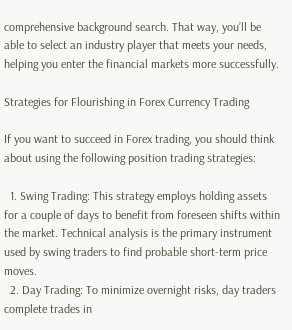comprehensive background search. That way, you’ll be able to select an industry player that meets your needs, helping you enter the financial markets more successfully.

Strategies for Flourishing in Forex Currency Trading

If you want to succeed in Forex trading, you should think about using the following position trading strategies:

  1. Swing Trading: This strategy employs holding assets for a couple of days to benefit from foreseen shifts within the market. Technical analysis is the primary instrument used by swing traders to find probable short-term price moves.
  2. Day Trading: To minimize overnight risks, day traders complete trades in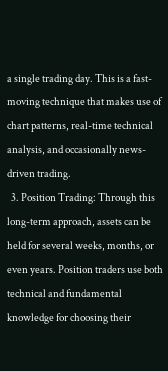a single trading day. This is a fast-moving technique that makes use of chart patterns, real-time technical analysis, and occasionally news-driven trading.
  3. Position Trading: Through this long-term approach, assets can be held for several weeks, months, or even years. Position traders use both technical and fundamental knowledge for choosing their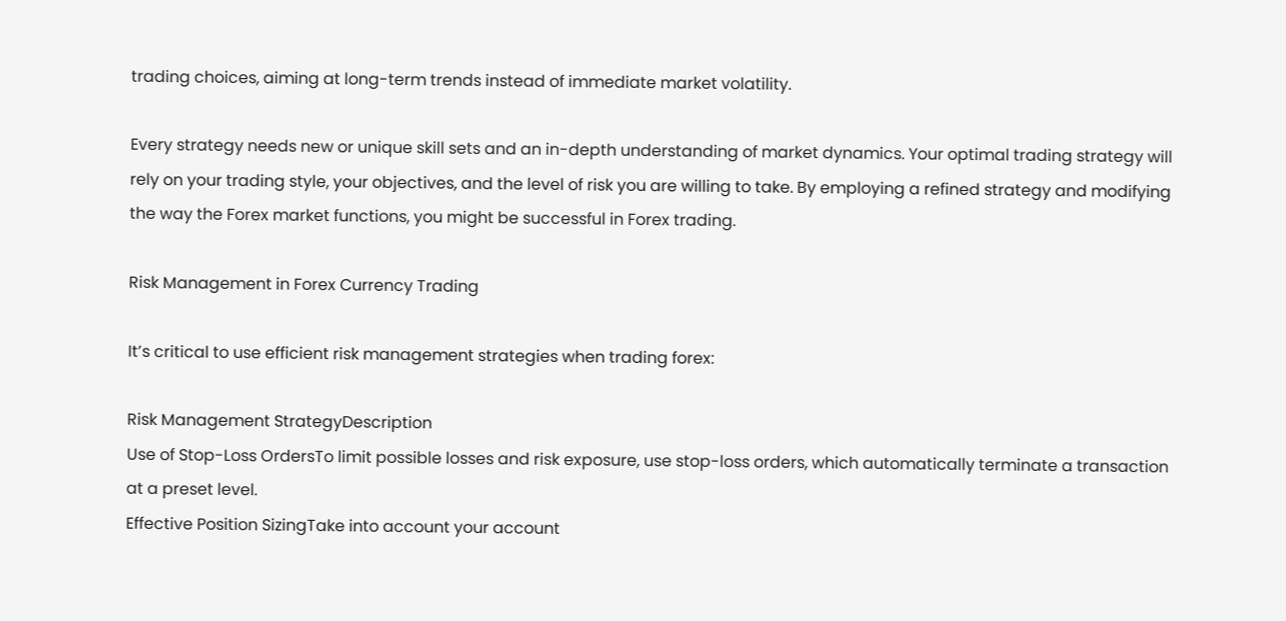trading choices, aiming at long-term trends instead of immediate market volatility.

Every strategy needs new or unique skill sets and an in-depth understanding of market dynamics. Your optimal trading strategy will rely on your trading style, your objectives, and the level of risk you are willing to take. By employing a refined strategy and modifying the way the Forex market functions, you might be successful in Forex trading.

Risk Management in Forex Currency Trading

It’s critical to use efficient risk management strategies when trading forex:

Risk Management StrategyDescription
Use of Stop-Loss OrdersTo limit possible losses and risk exposure, use stop-loss orders, which automatically terminate a transaction at a preset level.
Effective Position SizingTake into account your account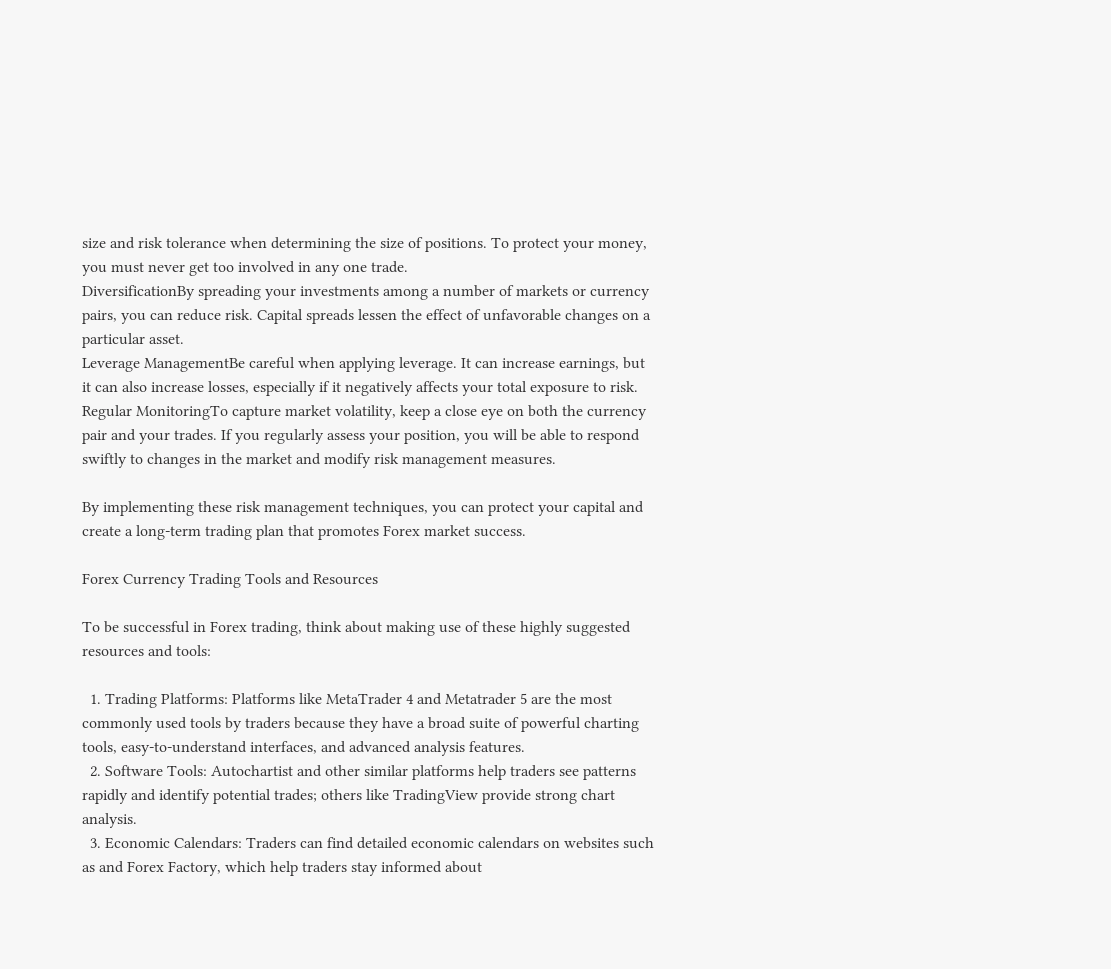size and risk tolerance when determining the size of positions. To protect your money, you must never get too involved in any one trade.
DiversificationBy spreading your investments among a number of markets or currency pairs, you can reduce risk. Capital spreads lessen the effect of unfavorable changes on a particular asset.
Leverage ManagementBe careful when applying leverage. It can increase earnings, but it can also increase losses, especially if it negatively affects your total exposure to risk.
Regular MonitoringTo capture market volatility, keep a close eye on both the currency pair and your trades. If you regularly assess your position, you will be able to respond swiftly to changes in the market and modify risk management measures.

By implementing these risk management techniques, you can protect your capital and create a long-term trading plan that promotes Forex market success.

Forex Currency Trading Tools and Resources

To be successful in Forex trading, think about making use of these highly suggested resources and tools:

  1. Trading Platforms: Platforms like MetaTrader 4 and Metatrader 5 are the most commonly used tools by traders because they have a broad suite of powerful charting tools, easy-to-understand interfaces, and advanced analysis features.
  2. Software Tools: Autochartist and other similar platforms help traders see patterns rapidly and identify potential trades; others like TradingView provide strong chart analysis.
  3. Economic Calendars: Traders can find detailed economic calendars on websites such as and Forex Factory, which help traders stay informed about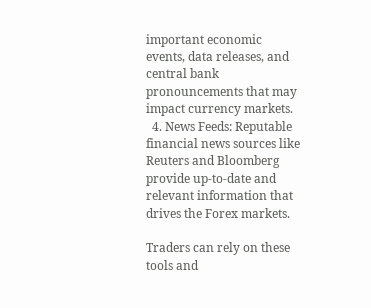important economic events, data releases, and central bank pronouncements that may impact currency markets.
  4. News Feeds: Reputable financial news sources like Reuters and Bloomberg provide up-to-date and relevant information that drives the Forex markets.

Traders can rely on these tools and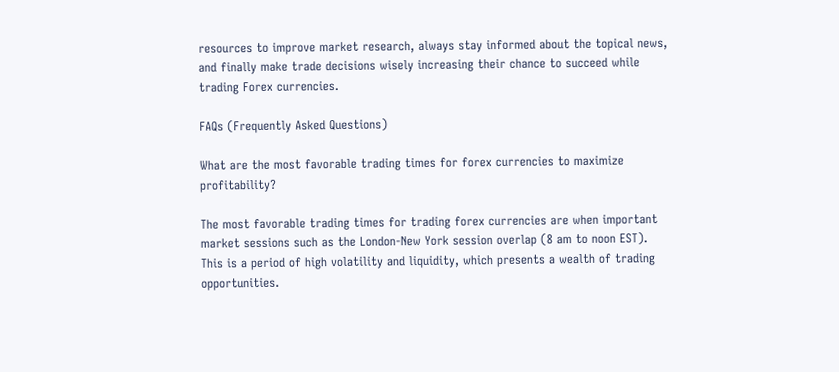resources to improve market research, always stay informed about the topical news, and finally make trade decisions wisely increasing their chance to succeed while trading Forex currencies.

FAQs (Frequently Asked Questions)

What are the most favorable trading times for forex currencies to maximize profitability?

The most favorable trading times for trading forex currencies are when important market sessions such as the London-New York session overlap (8 am to noon EST). This is a period of high volatility and liquidity, which presents a wealth of trading opportunities.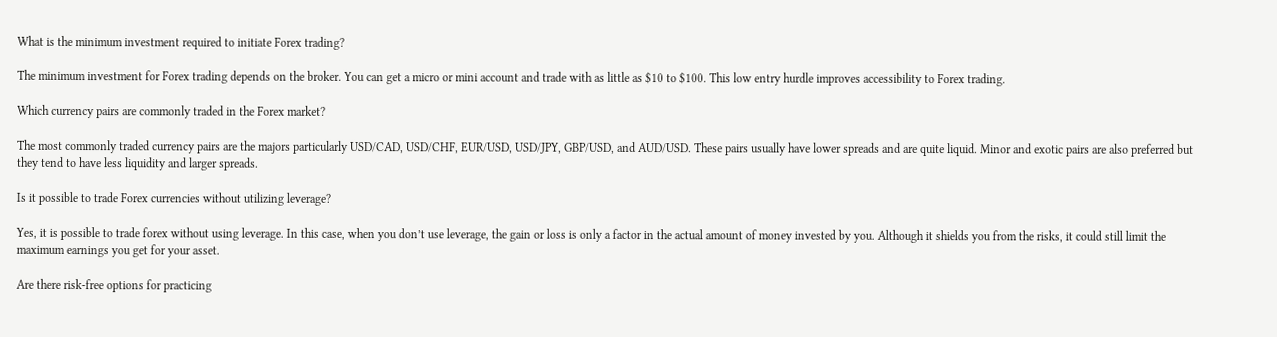What is the minimum investment required to initiate Forex trading?

The minimum investment for Forex trading depends on the broker. You can get a micro or mini account and trade with as little as $10 to $100. This low entry hurdle improves accessibility to Forex trading.

Which currency pairs are commonly traded in the Forex market?

The most commonly traded currency pairs are the majors particularly USD/CAD, USD/CHF, EUR/USD, USD/JPY, GBP/USD, and AUD/USD. These pairs usually have lower spreads and are quite liquid. Minor and exotic pairs are also preferred but they tend to have less liquidity and larger spreads.

Is it possible to trade Forex currencies without utilizing leverage?

Yes, it is possible to trade forex without using leverage. In this case, when you don’t use leverage, the gain or loss is only a factor in the actual amount of money invested by you. Although it shields you from the risks, it could still limit the maximum earnings you get for your asset.

Are there risk-free options for practicing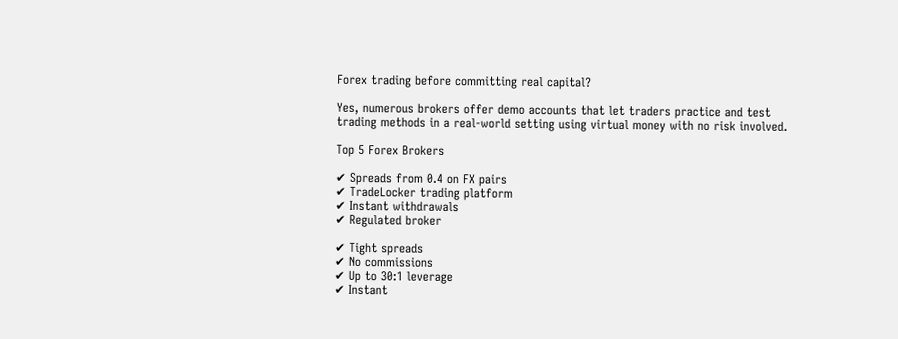Forex trading before committing real capital?

Yes, numerous brokers offer demo accounts that let traders practice and test trading methods in a real-world setting using virtual money with no risk involved.

Top 5 Forex Brokers

✔ Spreads from 0.4 on FX pairs
✔ TradeLocker trading platform
✔ Instant withdrawals
✔ Regulated broker

✔ Tight spreads
✔ No commissions
✔ Up to 30:1 leverage
✔ Instant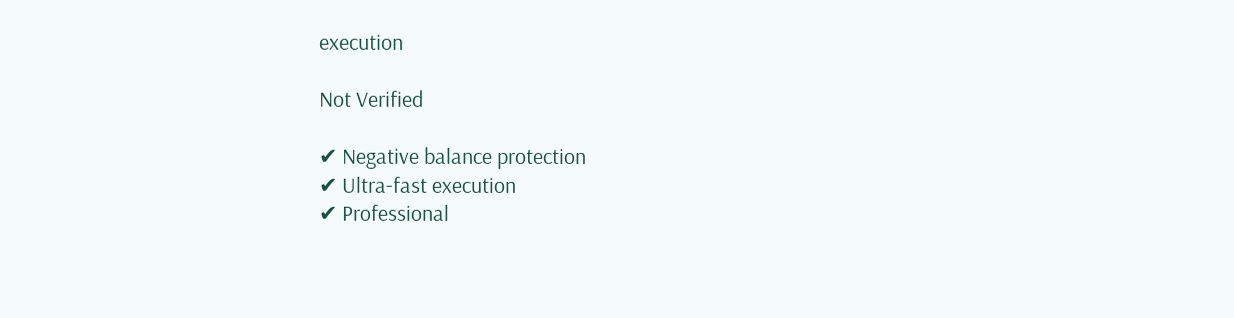execution

Not Verified

✔ Negative balance protection
✔ Ultra-fast execution
✔ Professional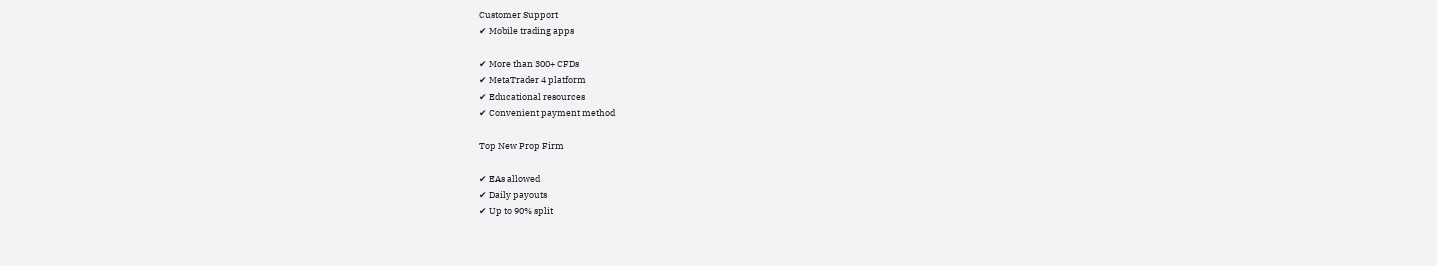Customer Support
✔ Mobile trading apps

✔ More than 300+ CFDs
✔ MetaTrader 4 platform
✔ Educational resources
✔ Convenient payment method

Top New Prop Firm

✔ EAs allowed
✔ Daily payouts
✔ Up to 90% split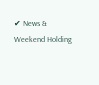✔ News & Weekend Holding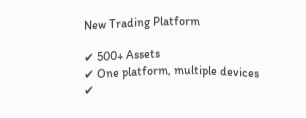New Trading Platform

✔ 500+ Assets
✔ One platform, multiple devices
✔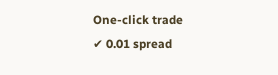One-click trade
✔ 0.01 spread